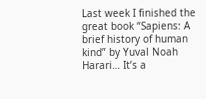Last week I finished the great book “Sapiens: A brief history of human kind” by Yuval Noah Harari… It’s a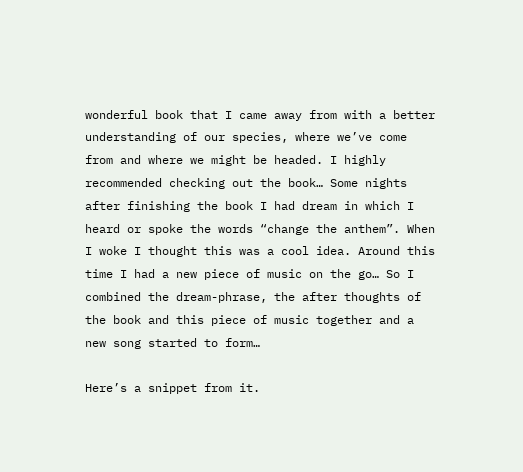wonderful book that I came away from with a better understanding of our species, where we’ve come from and where we might be headed. I highly recommended checking out the book… Some nights after finishing the book I had dream in which I heard or spoke the words “change the anthem”. When I woke I thought this was a cool idea. Around this time I had a new piece of music on the go… So I combined the dream-phrase, the after thoughts of the book and this piece of music together and a new song started to form…

Here’s a snippet from it.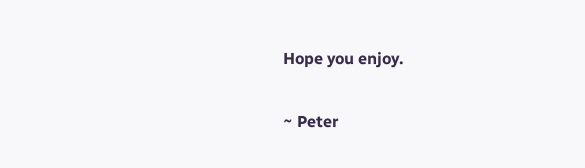Hope you enjoy.

~ Peter